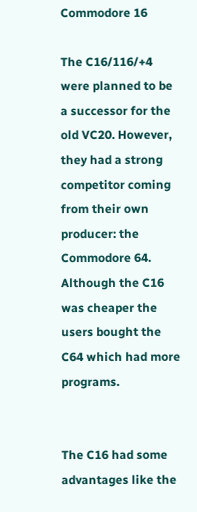Commodore 16

The C16/116/+4 were planned to be a successor for the old VC20. However, they had a strong competitor coming from their own producer: the Commodore 64. Although the C16 was cheaper the users bought the C64 which had more programs.


The C16 had some advantages like the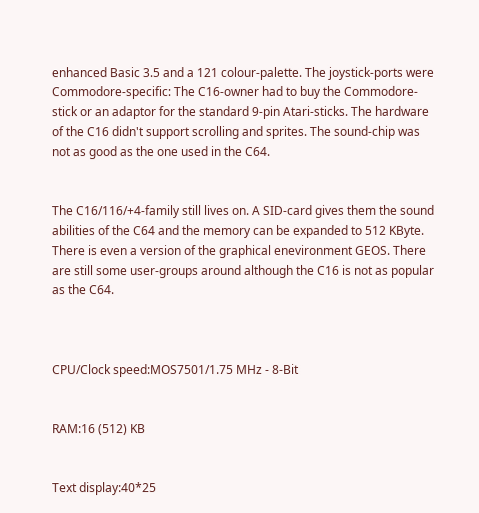enhanced Basic 3.5 and a 121 colour-palette. The joystick-ports were Commodore-specific: The C16-owner had to buy the Commodore-stick or an adaptor for the standard 9-pin Atari-sticks. The hardware of the C16 didn't support scrolling and sprites. The sound-chip was not as good as the one used in the C64.


The C16/116/+4-family still lives on. A SID-card gives them the sound abilities of the C64 and the memory can be expanded to 512 KByte. There is even a version of the graphical enevironment GEOS. There are still some user-groups around although the C16 is not as popular as the C64.



CPU/Clock speed:MOS7501/1.75 MHz - 8-Bit


RAM:16 (512) KB


Text display:40*25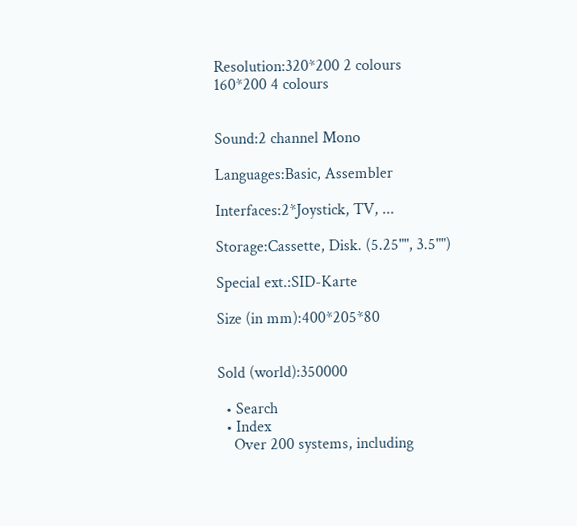Resolution:320*200 2 colours
160*200 4 colours


Sound:2 channel Mono

Languages:Basic, Assembler

Interfaces:2*Joystick, TV, ...

Storage:Cassette, Disk. (5.25"", 3.5"")

Special ext.:SID-Karte

Size (in mm):400*205*80


Sold (world):350000

  • Search
  • Index
    Over 200 systems, including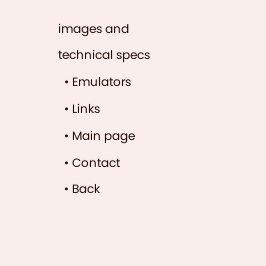images and technical specs
  • Emulators
  • Links
  • Main page
  • Contact
  • Back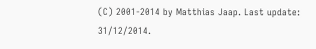(C) 2001-2014 by Matthias Jaap. Last update: 31/12/2014.